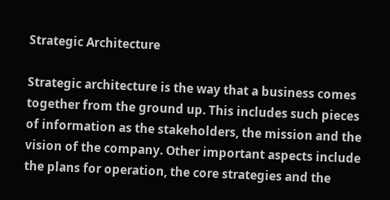Strategic Architecture

Strategic architecture is the way that a business comes together from the ground up. This includes such pieces of information as the stakeholders, the mission and the vision of the company. Other important aspects include the plans for operation, the core strategies and the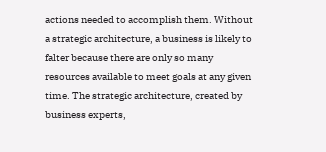actions needed to accomplish them. Without a strategic architecture, a business is likely to falter because there are only so many resources available to meet goals at any given time. The strategic architecture, created by business experts,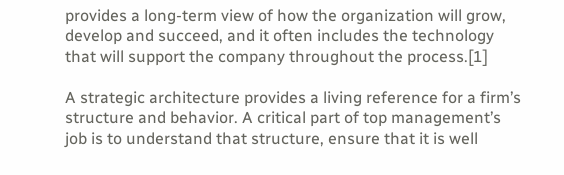provides a long-term view of how the organization will grow, develop and succeed, and it often includes the technology that will support the company throughout the process.[1]

A strategic architecture provides a living reference for a firm’s structure and behavior. A critical part of top management’s job is to understand that structure, ensure that it is well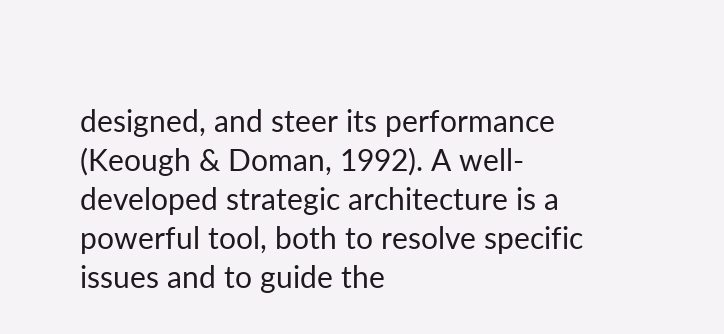designed, and steer its performance (Keough & Doman, 1992). A well-developed strategic architecture is a powerful tool, both to resolve specific issues and to guide the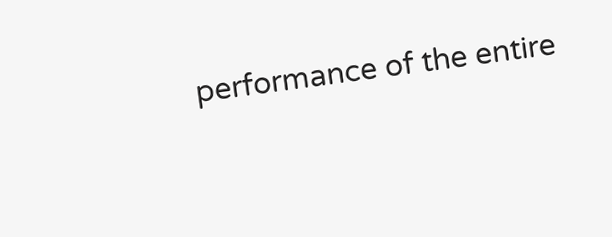performance of the entire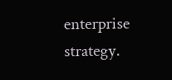enterprise strategy.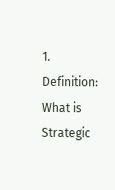1. Definition: What is Strategic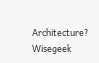Architecture? Wisegeek